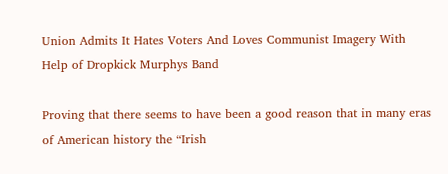Union Admits It Hates Voters And Loves Communist Imagery With Help of Dropkick Murphys Band

Proving that there seems to have been a good reason that in many eras of American history the “Irish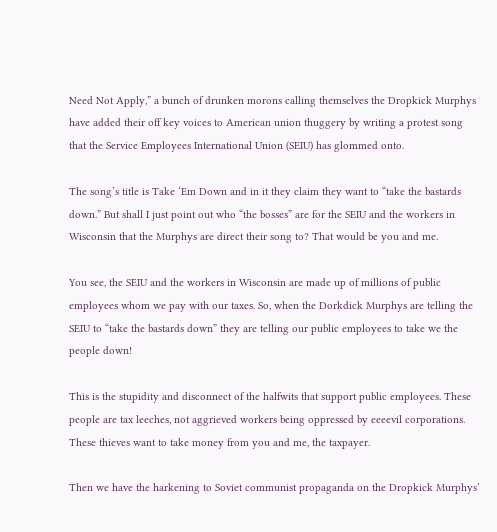Need Not Apply,” a bunch of drunken morons calling themselves the Dropkick Murphys have added their off key voices to American union thuggery by writing a protest song that the Service Employees International Union (SEIU) has glommed onto.

The song’s title is Take ‘Em Down and in it they claim they want to “take the bastards down.” But shall I just point out who “the bosses” are for the SEIU and the workers in Wisconsin that the Murphys are direct their song to? That would be you and me.

You see, the SEIU and the workers in Wisconsin are made up of millions of public employees whom we pay with our taxes. So, when the Dorkdick Murphys are telling the SEIU to “take the bastards down” they are telling our public employees to take we the people down!

This is the stupidity and disconnect of the halfwits that support public employees. These people are tax leeches, not aggrieved workers being oppressed by eeeevil corporations. These thieves want to take money from you and me, the taxpayer.

Then we have the harkening to Soviet communist propaganda on the Dropkick Murphys’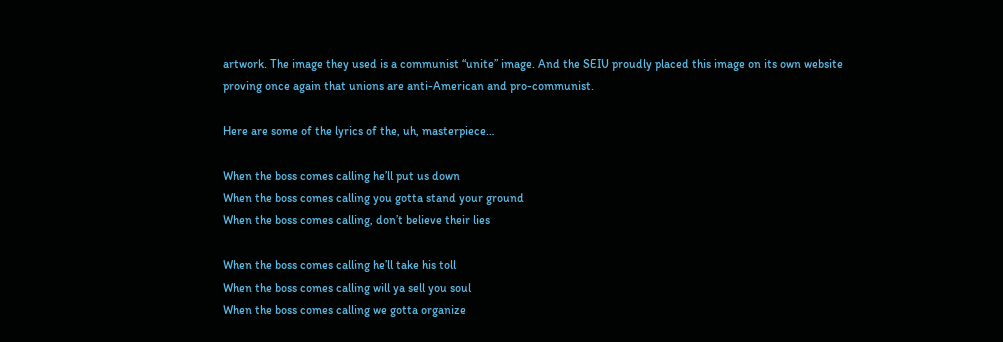artwork. The image they used is a communist “unite” image. And the SEIU proudly placed this image on its own website proving once again that unions are anti-American and pro-communist.

Here are some of the lyrics of the, uh, masterpiece…

When the boss comes calling he’ll put us down
When the boss comes calling you gotta stand your ground
When the boss comes calling, don’t believe their lies

When the boss comes calling he’ll take his toll
When the boss comes calling will ya sell you soul
When the boss comes calling we gotta organize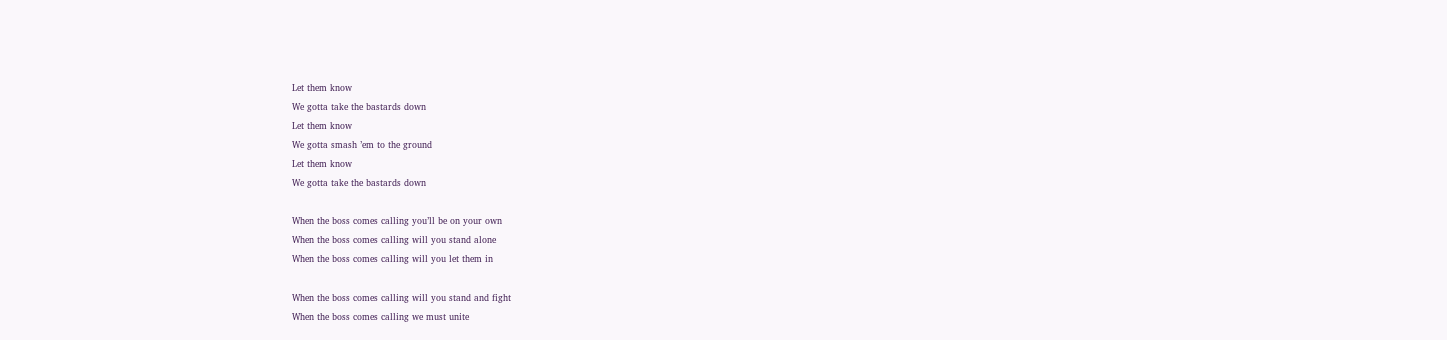Let them know
We gotta take the bastards down
Let them know
We gotta smash ’em to the ground
Let them know
We gotta take the bastards down

When the boss comes calling you’ll be on your own
When the boss comes calling will you stand alone
When the boss comes calling will you let them in

When the boss comes calling will you stand and fight
When the boss comes calling we must unite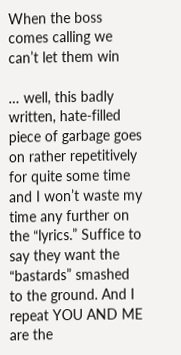When the boss comes calling we can’t let them win

… well, this badly written, hate-filled piece of garbage goes on rather repetitively for quite some time and I won’t waste my time any further on the “lyrics.” Suffice to say they want the “bastards” smashed to the ground. And I repeat YOU AND ME are the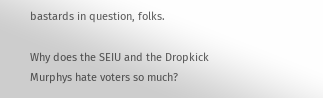bastards in question, folks.

Why does the SEIU and the Dropkick Murphys hate voters so much?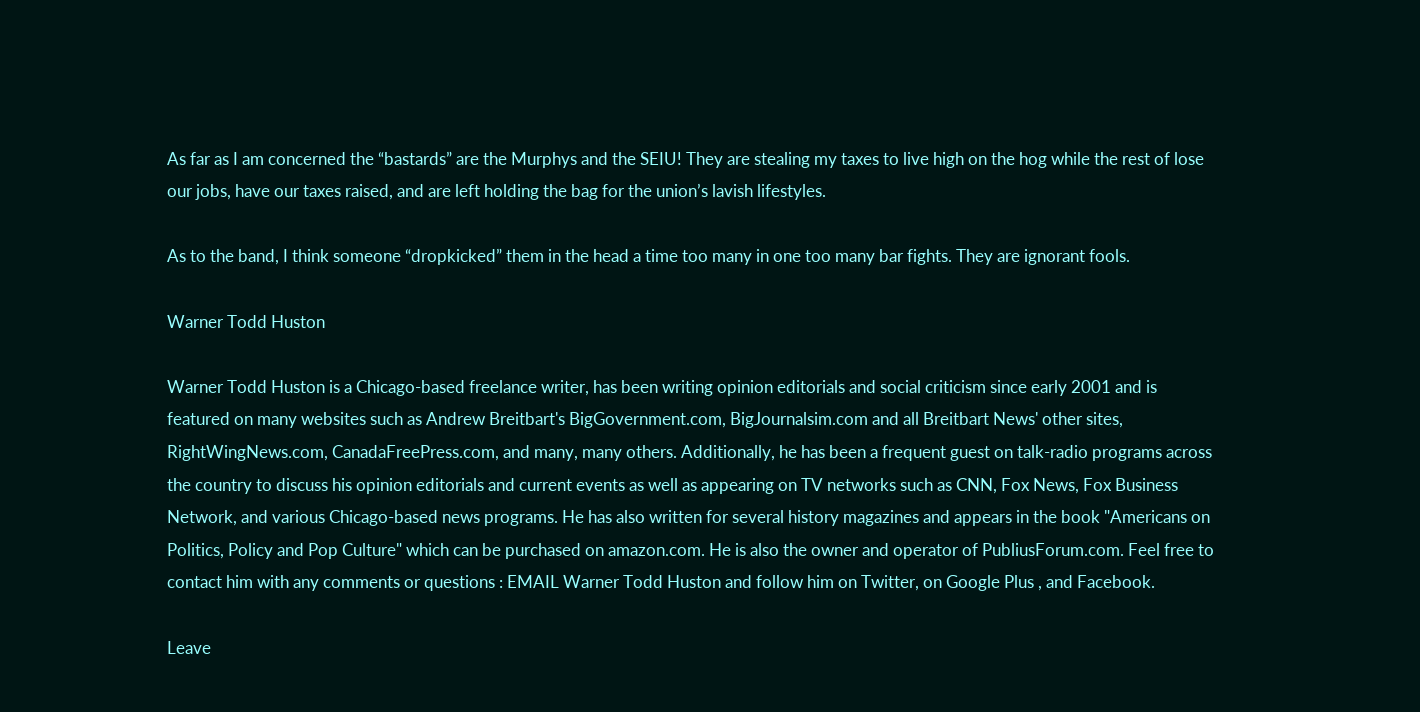As far as I am concerned the “bastards” are the Murphys and the SEIU! They are stealing my taxes to live high on the hog while the rest of lose our jobs, have our taxes raised, and are left holding the bag for the union’s lavish lifestyles.

As to the band, I think someone “dropkicked” them in the head a time too many in one too many bar fights. They are ignorant fools.

Warner Todd Huston

Warner Todd Huston is a Chicago-based freelance writer, has been writing opinion editorials and social criticism since early 2001 and is featured on many websites such as Andrew Breitbart's BigGovernment.com, BigJournalsim.com and all Breitbart News' other sites, RightWingNews.com, CanadaFreePress.com, and many, many others. Additionally, he has been a frequent guest on talk-radio programs across the country to discuss his opinion editorials and current events as well as appearing on TV networks such as CNN, Fox News, Fox Business Network, and various Chicago-based news programs. He has also written for several history magazines and appears in the book "Americans on Politics, Policy and Pop Culture" which can be purchased on amazon.com. He is also the owner and operator of PubliusForum.com. Feel free to contact him with any comments or questions : EMAIL Warner Todd Huston and follow him on Twitter, on Google Plus , and Facebook.

Leave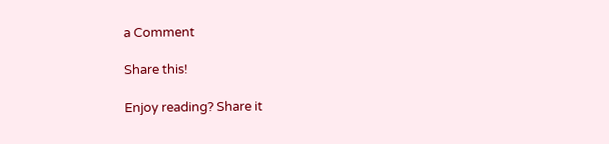a Comment

Share this!

Enjoy reading? Share it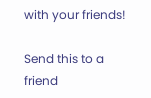with your friends!

Send this to a friend